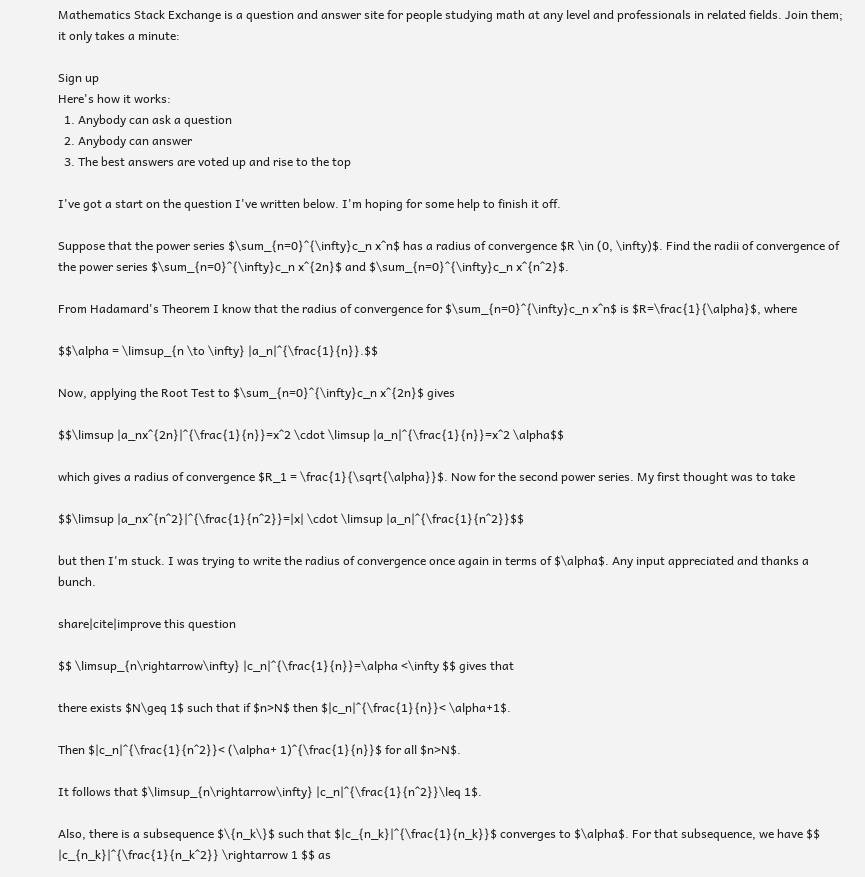Mathematics Stack Exchange is a question and answer site for people studying math at any level and professionals in related fields. Join them; it only takes a minute:

Sign up
Here's how it works:
  1. Anybody can ask a question
  2. Anybody can answer
  3. The best answers are voted up and rise to the top

I've got a start on the question I've written below. I'm hoping for some help to finish it off.

Suppose that the power series $\sum_{n=0}^{\infty}c_n x^n$ has a radius of convergence $R \in (0, \infty)$. Find the radii of convergence of the power series $\sum_{n=0}^{\infty}c_n x^{2n}$ and $\sum_{n=0}^{\infty}c_n x^{n^2}$.

From Hadamard's Theorem I know that the radius of convergence for $\sum_{n=0}^{\infty}c_n x^n$ is $R=\frac{1}{\alpha}$, where

$$\alpha = \limsup_{n \to \infty} |a_n|^{\frac{1}{n}}.$$

Now, applying the Root Test to $\sum_{n=0}^{\infty}c_n x^{2n}$ gives

$$\limsup |a_nx^{2n}|^{\frac{1}{n}}=x^2 \cdot \limsup |a_n|^{\frac{1}{n}}=x^2 \alpha$$

which gives a radius of convergence $R_1 = \frac{1}{\sqrt{\alpha}}$. Now for the second power series. My first thought was to take

$$\limsup |a_nx^{n^2}|^{\frac{1}{n^2}}=|x| \cdot \limsup |a_n|^{\frac{1}{n^2}}$$

but then I'm stuck. I was trying to write the radius of convergence once again in terms of $\alpha$. Any input appreciated and thanks a bunch.

share|cite|improve this question

$$ \limsup_{n\rightarrow\infty} |c_n|^{\frac{1}{n}}=\alpha <\infty $$ gives that

there exists $N\geq 1$ such that if $n>N$ then $|c_n|^{\frac{1}{n}}< \alpha+1$.

Then $|c_n|^{\frac{1}{n^2}}< (\alpha+ 1)^{\frac{1}{n}}$ for all $n>N$.

It follows that $\limsup_{n\rightarrow\infty} |c_n|^{\frac{1}{n^2}}\leq 1$.

Also, there is a subsequence $\{n_k\}$ such that $|c_{n_k}|^{\frac{1}{n_k}}$ converges to $\alpha$. For that subsequence, we have $$ |c_{n_k}|^{\frac{1}{n_k^2}} \rightarrow 1 $$ as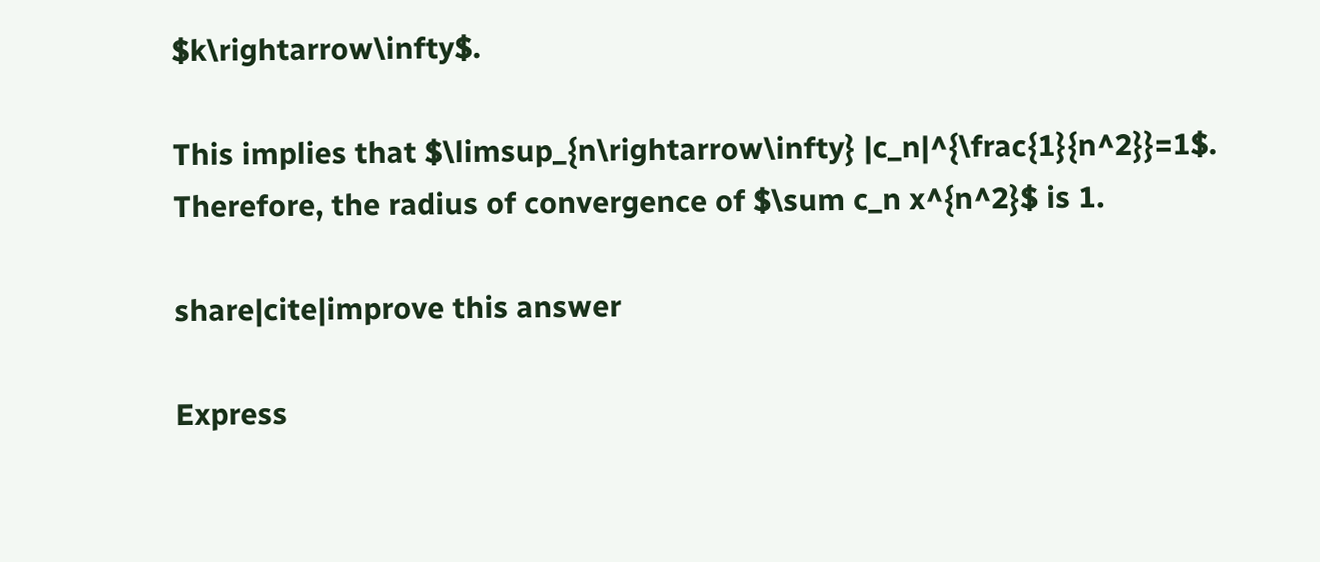$k\rightarrow\infty$.

This implies that $\limsup_{n\rightarrow\infty} |c_n|^{\frac{1}{n^2}}=1$. Therefore, the radius of convergence of $\sum c_n x^{n^2}$ is 1.

share|cite|improve this answer

Express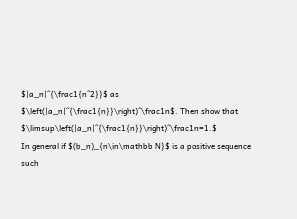$|a_n|^{\frac1{n^2}}$ as $\left(|a_n|^{\frac1{n}}\right)^\frac1n$. Then show that $\limsup\left(|a_n|^{\frac1{n}}\right)^\frac1n=1.$
In general if $(b_n)_{n\in\mathbb N}$ is a positive sequence such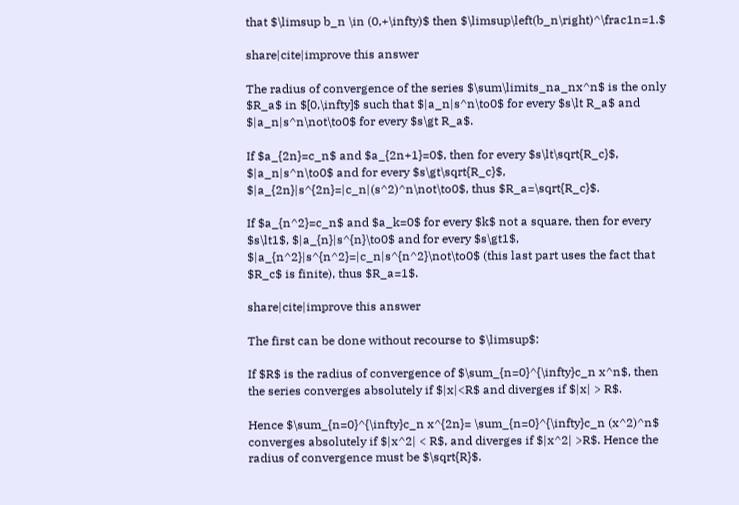that $\limsup b_n \in (0,+\infty)$ then $\limsup\left(b_n\right)^\frac1n=1.$

share|cite|improve this answer

The radius of convergence of the series $\sum\limits_na_nx^n$ is the only $R_a$ in $[0,\infty]$ such that $|a_n|s^n\to0$ for every $s\lt R_a$ and $|a_n|s^n\not\to0$ for every $s\gt R_a$.

If $a_{2n}=c_n$ and $a_{2n+1}=0$, then for every $s\lt\sqrt{R_c}$, $|a_n|s^n\to0$ and for every $s\gt\sqrt{R_c}$, $|a_{2n}|s^{2n}=|c_n|(s^2)^n\not\to0$, thus $R_a=\sqrt{R_c}$.

If $a_{n^2}=c_n$ and $a_k=0$ for every $k$ not a square, then for every $s\lt1$, $|a_{n}|s^{n}\to0$ and for every $s\gt1$, $|a_{n^2}|s^{n^2}=|c_n|s^{n^2}\not\to0$ (this last part uses the fact that $R_c$ is finite), thus $R_a=1$.

share|cite|improve this answer

The first can be done without recourse to $\limsup$:

If $R$ is the radius of convergence of $\sum_{n=0}^{\infty}c_n x^n$, then the series converges absolutely if $|x|<R$ and diverges if $|x| > R$.

Hence $\sum_{n=0}^{\infty}c_n x^{2n}= \sum_{n=0}^{\infty}c_n (x^2)^n$ converges absolutely if $|x^2| < R$, and diverges if $|x^2| >R$. Hence the radius of convergence must be $\sqrt{R}$.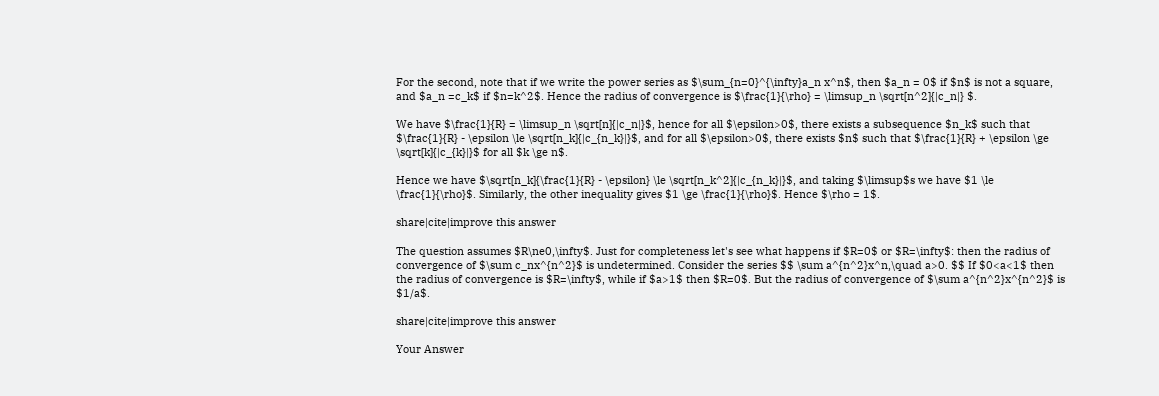For the second, note that if we write the power series as $\sum_{n=0}^{\infty}a_n x^n$, then $a_n = 0$ if $n$ is not a square, and $a_n =c_k$ if $n=k^2$. Hence the radius of convergence is $\frac{1}{\rho} = \limsup_n \sqrt[n^2]{|c_n|} $.

We have $\frac{1}{R} = \limsup_n \sqrt[n]{|c_n|}$, hence for all $\epsilon>0$, there exists a subsequence $n_k$ such that $\frac{1}{R} - \epsilon \le \sqrt[n_k]{|c_{n_k}|}$, and for all $\epsilon>0$, there exists $n$ such that $\frac{1}{R} + \epsilon \ge \sqrt[k]{|c_{k}|}$ for all $k \ge n$.

Hence we have $\sqrt[n_k]{\frac{1}{R} - \epsilon} \le \sqrt[n_k^2]{|c_{n_k}|}$, and taking $\limsup$s we have $1 \le \frac{1}{\rho}$. Similarly, the other inequality gives $1 \ge \frac{1}{\rho}$. Hence $\rho = 1$.

share|cite|improve this answer

The question assumes $R\ne0,\infty$. Just for completeness let's see what happens if $R=0$ or $R=\infty$: then the radius of convergence of $\sum c_nx^{n^2}$ is undetermined. Consider the series $$ \sum a^{n^2}x^n,\quad a>0. $$ If $0<a<1$ then the radius of convergence is $R=\infty$, while if $a>1$ then $R=0$. But the radius of convergence of $\sum a^{n^2}x^{n^2}$ is $1/a$.

share|cite|improve this answer

Your Answer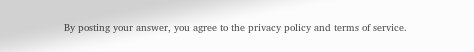By posting your answer, you agree to the privacy policy and terms of service.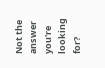Not the answer you're looking for?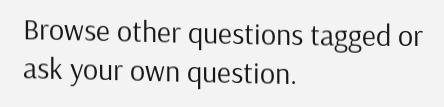Browse other questions tagged or ask your own question.